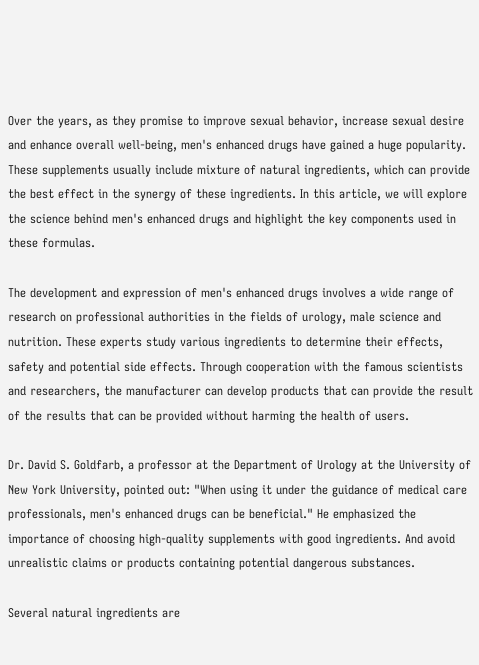Over the years, as they promise to improve sexual behavior, increase sexual desire and enhance overall well-being, men's enhanced drugs have gained a huge popularity. These supplements usually include mixture of natural ingredients, which can provide the best effect in the synergy of these ingredients. In this article, we will explore the science behind men's enhanced drugs and highlight the key components used in these formulas.

The development and expression of men's enhanced drugs involves a wide range of research on professional authorities in the fields of urology, male science and nutrition. These experts study various ingredients to determine their effects, safety and potential side effects. Through cooperation with the famous scientists and researchers, the manufacturer can develop products that can provide the result of the results that can be provided without harming the health of users.

Dr. David S. Goldfarb, a professor at the Department of Urology at the University of New York University, pointed out: "When using it under the guidance of medical care professionals, men's enhanced drugs can be beneficial." He emphasized the importance of choosing high-quality supplements with good ingredients. And avoid unrealistic claims or products containing potential dangerous substances.

Several natural ingredients are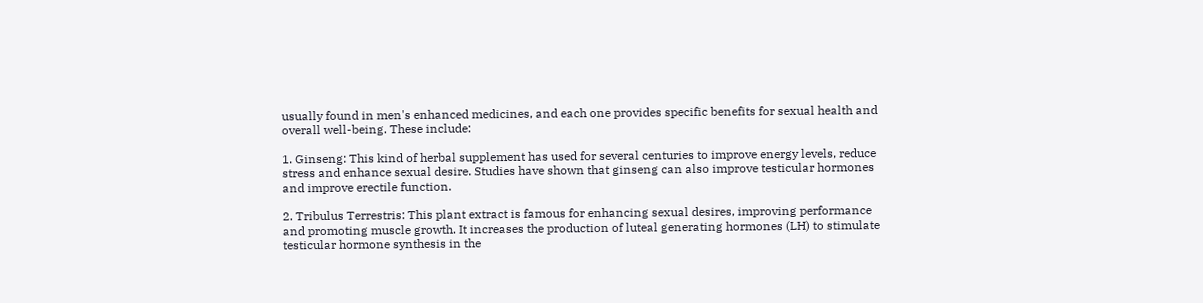usually found in men's enhanced medicines, and each one provides specific benefits for sexual health and overall well-being. These include:

1. Ginseng: This kind of herbal supplement has used for several centuries to improve energy levels, reduce stress and enhance sexual desire. Studies have shown that ginseng can also improve testicular hormones and improve erectile function.

2. Tribulus Terrestris: This plant extract is famous for enhancing sexual desires, improving performance and promoting muscle growth. It increases the production of luteal generating hormones (LH) to stimulate testicular hormone synthesis in the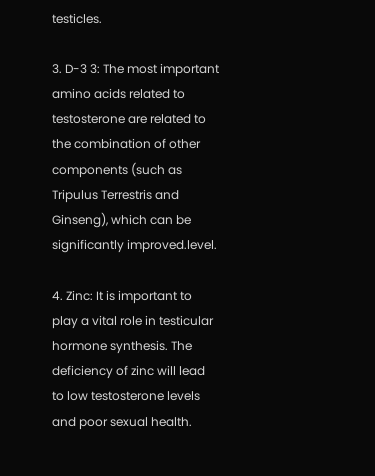testicles.

3. D-3 3: The most important amino acids related to testosterone are related to the combination of other components (such as Tripulus Terrestris and Ginseng), which can be significantly improved.level.

4. Zinc: It is important to play a vital role in testicular hormone synthesis. The deficiency of zinc will lead to low testosterone levels and poor sexual health.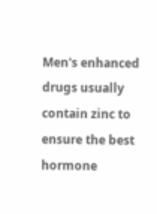Men's enhanced drugs usually contain zinc to ensure the best hormone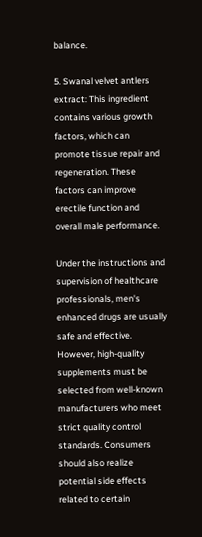balance.

5. Swanal velvet antlers extract: This ingredient contains various growth factors, which can promote tissue repair and regeneration. These factors can improve erectile function and overall male performance.

Under the instructions and supervision of healthcare professionals, men's enhanced drugs are usually safe and effective. However, high-quality supplements must be selected from well-known manufacturers who meet strict quality control standards. Consumers should also realize potential side effects related to certain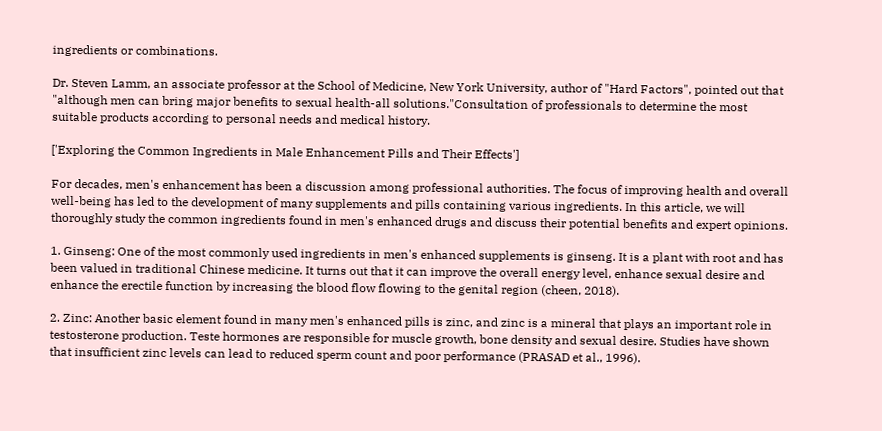ingredients or combinations.

Dr. Steven Lamm, an associate professor at the School of Medicine, New York University, author of "Hard Factors", pointed out that "although men can bring major benefits to sexual health-all solutions."Consultation of professionals to determine the most suitable products according to personal needs and medical history.

['Exploring the Common Ingredients in Male Enhancement Pills and Their Effects']

For decades, men's enhancement has been a discussion among professional authorities. The focus of improving health and overall well-being has led to the development of many supplements and pills containing various ingredients. In this article, we will thoroughly study the common ingredients found in men's enhanced drugs and discuss their potential benefits and expert opinions.

1. Ginseng: One of the most commonly used ingredients in men's enhanced supplements is ginseng. It is a plant with root and has been valued in traditional Chinese medicine. It turns out that it can improve the overall energy level, enhance sexual desire and enhance the erectile function by increasing the blood flow flowing to the genital region (cheen, 2018).

2. Zinc: Another basic element found in many men's enhanced pills is zinc, and zinc is a mineral that plays an important role in testosterone production. Teste hormones are responsible for muscle growth, bone density and sexual desire. Studies have shown that insufficient zinc levels can lead to reduced sperm count and poor performance (PRASAD et al., 1996).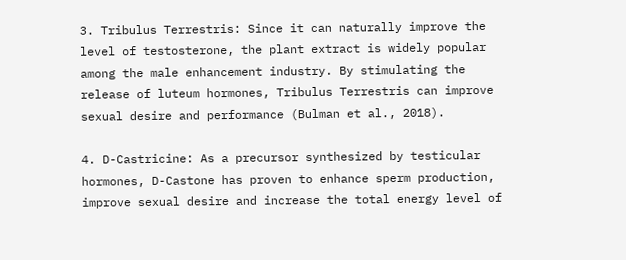3. Tribulus Terrestris: Since it can naturally improve the level of testosterone, the plant extract is widely popular among the male enhancement industry. By stimulating the release of luteum hormones, Tribulus Terrestris can improve sexual desire and performance (Bulman et al., 2018).

4. D-Castricine: As a precursor synthesized by testicular hormones, D-Castone has proven to enhance sperm production, improve sexual desire and increase the total energy level of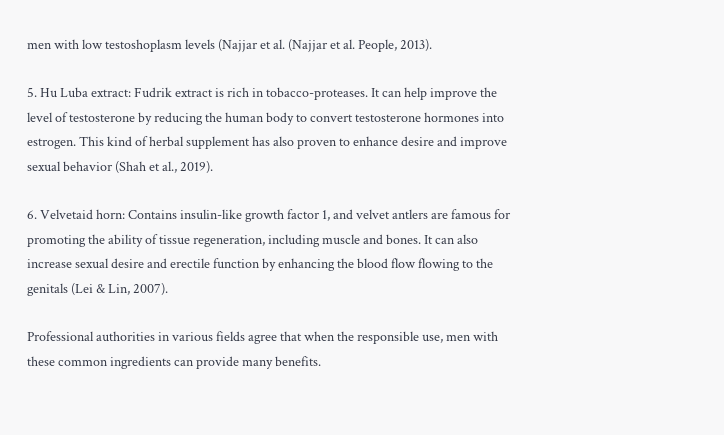men with low testoshoplasm levels (Najjar et al. (Najjar et al. People, 2013).

5. Hu Luba extract: Fudrik extract is rich in tobacco-proteases. It can help improve the level of testosterone by reducing the human body to convert testosterone hormones into estrogen. This kind of herbal supplement has also proven to enhance desire and improve sexual behavior (Shah et al., 2019).

6. Velvetaid horn: Contains insulin-like growth factor 1, and velvet antlers are famous for promoting the ability of tissue regeneration, including muscle and bones. It can also increase sexual desire and erectile function by enhancing the blood flow flowing to the genitals (Lei & Lin, 2007).

Professional authorities in various fields agree that when the responsible use, men with these common ingredients can provide many benefits.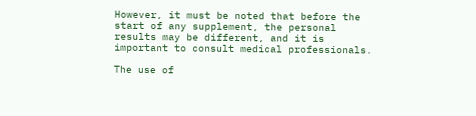However, it must be noted that before the start of any supplement, the personal results may be different, and it is important to consult medical professionals.

The use of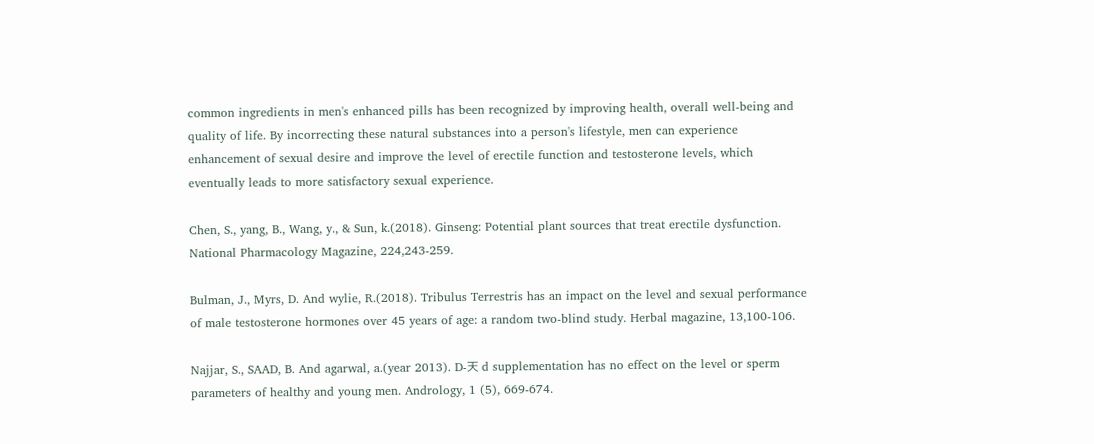common ingredients in men's enhanced pills has been recognized by improving health, overall well-being and quality of life. By incorrecting these natural substances into a person's lifestyle, men can experience enhancement of sexual desire and improve the level of erectile function and testosterone levels, which eventually leads to more satisfactory sexual experience.

Chen, S., yang, B., Wang, y., & Sun, k.(2018). Ginseng: Potential plant sources that treat erectile dysfunction. National Pharmacology Magazine, 224,243-259.

Bulman, J., Myrs, D. And wylie, R.(2018). Tribulus Terrestris has an impact on the level and sexual performance of male testosterone hormones over 45 years of age: a random two-blind study. Herbal magazine, 13,100-106.

Najjar, S., SAAD, B. And agarwal, a.(year 2013). D-天 d supplementation has no effect on the level or sperm parameters of healthy and young men. Andrology, 1 (5), 669-674.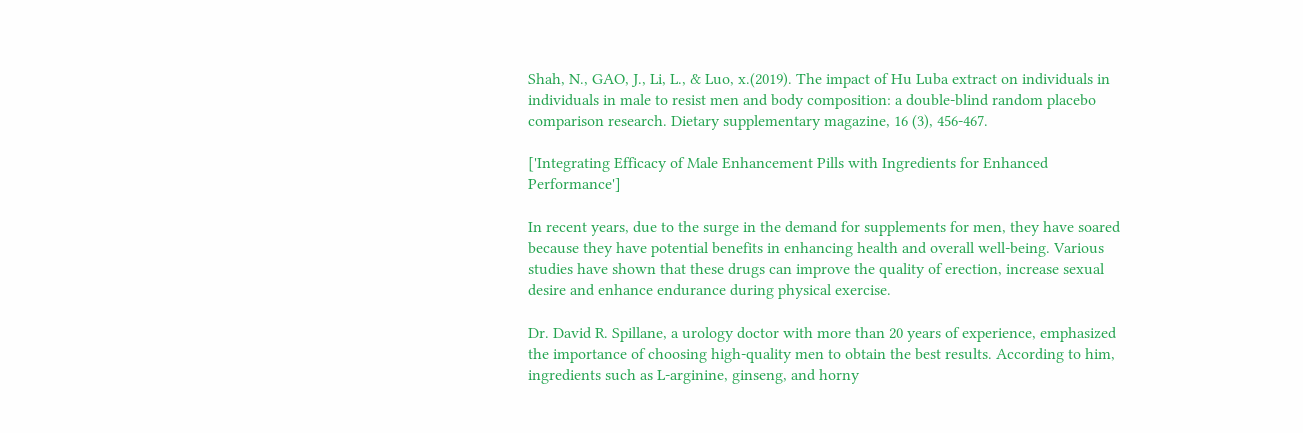Shah, N., GAO, J., Li, L., & Luo, x.(2019). The impact of Hu Luba extract on individuals in individuals in male to resist men and body composition: a double-blind random placebo comparison research. Dietary supplementary magazine, 16 (3), 456-467.

['Integrating Efficacy of Male Enhancement Pills with Ingredients for Enhanced Performance']

In recent years, due to the surge in the demand for supplements for men, they have soared because they have potential benefits in enhancing health and overall well-being. Various studies have shown that these drugs can improve the quality of erection, increase sexual desire and enhance endurance during physical exercise.

Dr. David R. Spillane, a urology doctor with more than 20 years of experience, emphasized the importance of choosing high-quality men to obtain the best results. According to him, ingredients such as L-arginine, ginseng, and horny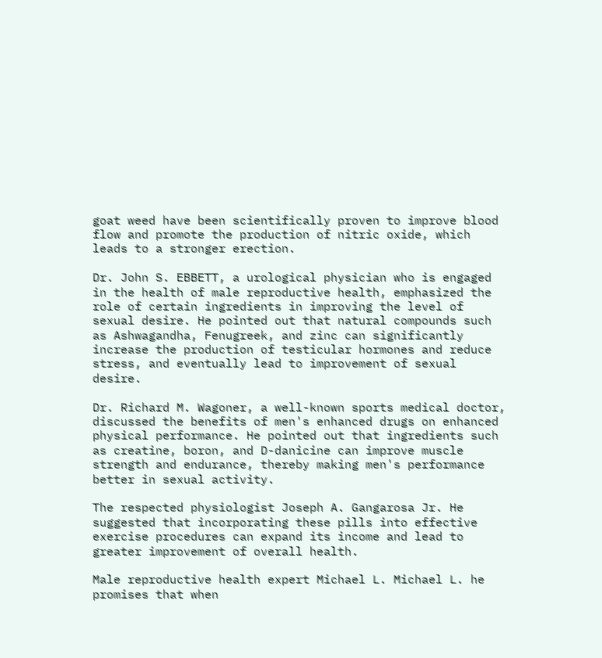goat weed have been scientifically proven to improve blood flow and promote the production of nitric oxide, which leads to a stronger erection.

Dr. John S. EBBETT, a urological physician who is engaged in the health of male reproductive health, emphasized the role of certain ingredients in improving the level of sexual desire. He pointed out that natural compounds such as Ashwagandha, Fenugreek, and zinc can significantly increase the production of testicular hormones and reduce stress, and eventually lead to improvement of sexual desire.

Dr. Richard M. Wagoner, a well-known sports medical doctor, discussed the benefits of men's enhanced drugs on enhanced physical performance. He pointed out that ingredients such as creatine, boron, and D-danicine can improve muscle strength and endurance, thereby making men's performance better in sexual activity.

The respected physiologist Joseph A. Gangarosa Jr. He suggested that incorporating these pills into effective exercise procedures can expand its income and lead to greater improvement of overall health.

Male reproductive health expert Michael L. Michael L. he promises that when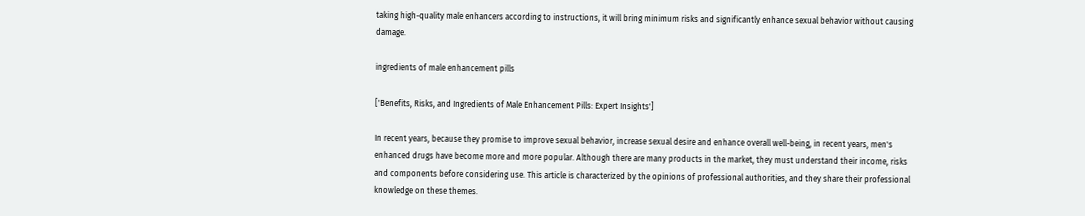taking high-quality male enhancers according to instructions, it will bring minimum risks and significantly enhance sexual behavior without causing damage.

ingredients of male enhancement pills

['Benefits, Risks, and Ingredients of Male Enhancement Pills: Expert Insights']

In recent years, because they promise to improve sexual behavior, increase sexual desire and enhance overall well-being, in recent years, men's enhanced drugs have become more and more popular. Although there are many products in the market, they must understand their income, risks and components before considering use. This article is characterized by the opinions of professional authorities, and they share their professional knowledge on these themes.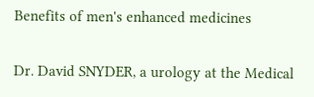Benefits of men's enhanced medicines

Dr. David SNYDER, a urology at the Medical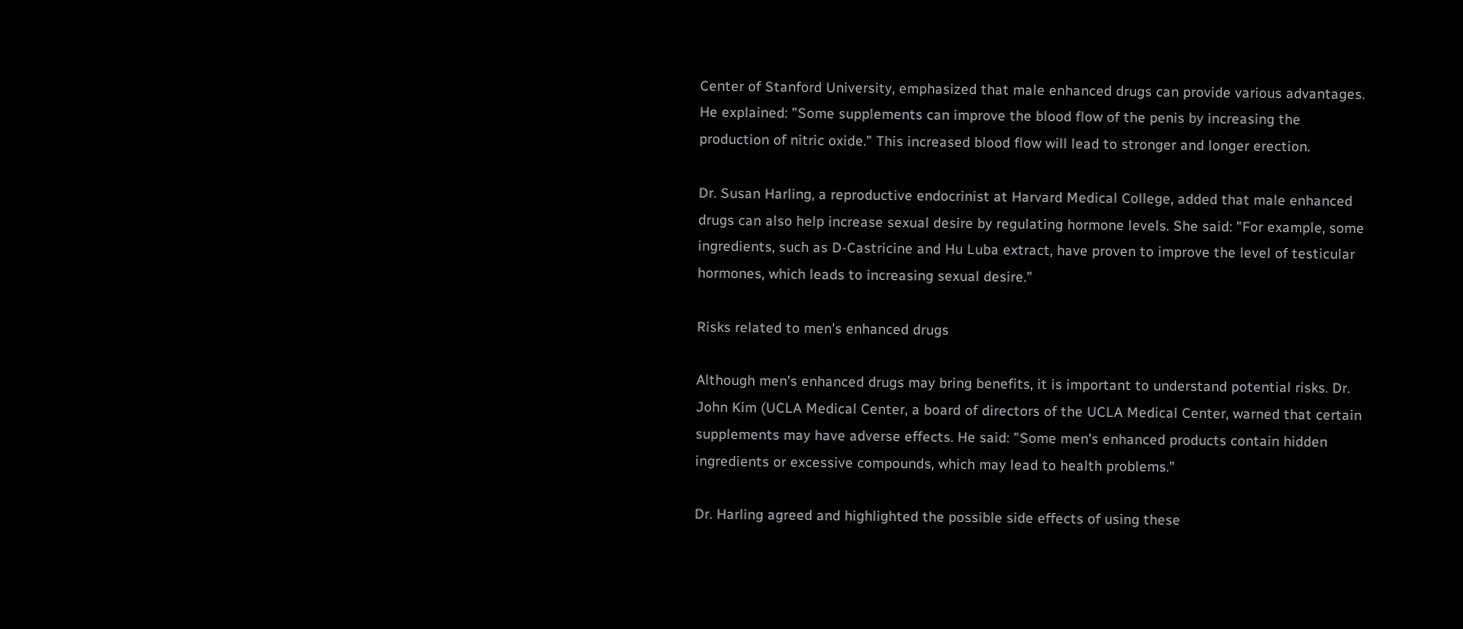Center of Stanford University, emphasized that male enhanced drugs can provide various advantages. He explained: "Some supplements can improve the blood flow of the penis by increasing the production of nitric oxide." This increased blood flow will lead to stronger and longer erection.

Dr. Susan Harling, a reproductive endocrinist at Harvard Medical College, added that male enhanced drugs can also help increase sexual desire by regulating hormone levels. She said: "For example, some ingredients, such as D-Castricine and Hu Luba extract, have proven to improve the level of testicular hormones, which leads to increasing sexual desire."

Risks related to men's enhanced drugs

Although men's enhanced drugs may bring benefits, it is important to understand potential risks. Dr. John Kim (UCLA Medical Center, a board of directors of the UCLA Medical Center, warned that certain supplements may have adverse effects. He said: "Some men's enhanced products contain hidden ingredients or excessive compounds, which may lead to health problems."

Dr. Harling agreed and highlighted the possible side effects of using these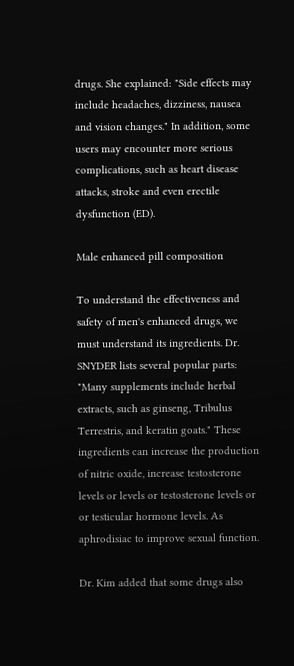drugs. She explained: "Side effects may include headaches, dizziness, nausea and vision changes." In addition, some users may encounter more serious complications, such as heart disease attacks, stroke and even erectile dysfunction (ED).

Male enhanced pill composition

To understand the effectiveness and safety of men's enhanced drugs, we must understand its ingredients. Dr. SNYDER lists several popular parts: "Many supplements include herbal extracts, such as ginseng, Tribulus Terrestris, and keratin goats." These ingredients can increase the production of nitric oxide, increase testosterone levels or levels or testosterone levels or or testicular hormone levels. As aphrodisiac to improve sexual function.

Dr. Kim added that some drugs also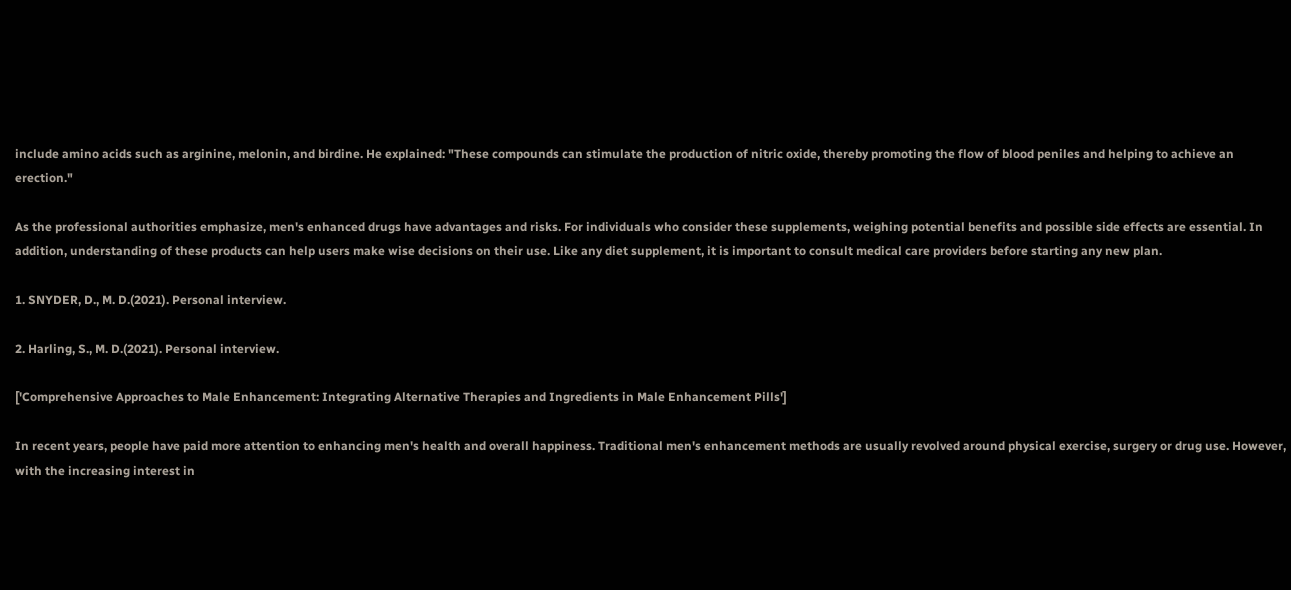include amino acids such as arginine, melonin, and birdine. He explained: "These compounds can stimulate the production of nitric oxide, thereby promoting the flow of blood peniles and helping to achieve an erection."

As the professional authorities emphasize, men's enhanced drugs have advantages and risks. For individuals who consider these supplements, weighing potential benefits and possible side effects are essential. In addition, understanding of these products can help users make wise decisions on their use. Like any diet supplement, it is important to consult medical care providers before starting any new plan.

1. SNYDER, D., M. D.(2021). Personal interview.

2. Harling, S., M. D.(2021). Personal interview.

['Comprehensive Approaches to Male Enhancement: Integrating Alternative Therapies and Ingredients in Male Enhancement Pills']

In recent years, people have paid more attention to enhancing men's health and overall happiness. Traditional men's enhancement methods are usually revolved around physical exercise, surgery or drug use. However, with the increasing interest in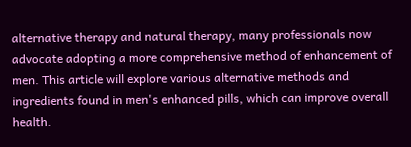alternative therapy and natural therapy, many professionals now advocate adopting a more comprehensive method of enhancement of men. This article will explore various alternative methods and ingredients found in men's enhanced pills, which can improve overall health.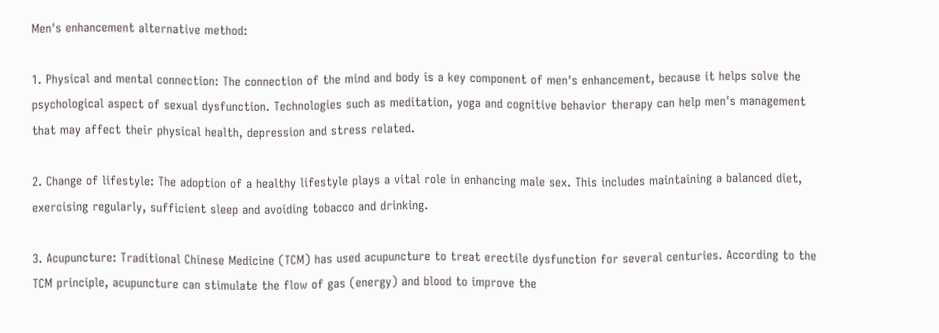Men's enhancement alternative method:

1. Physical and mental connection: The connection of the mind and body is a key component of men's enhancement, because it helps solve the psychological aspect of sexual dysfunction. Technologies such as meditation, yoga and cognitive behavior therapy can help men's management that may affect their physical health, depression and stress related.

2. Change of lifestyle: The adoption of a healthy lifestyle plays a vital role in enhancing male sex. This includes maintaining a balanced diet, exercising regularly, sufficient sleep and avoiding tobacco and drinking.

3. Acupuncture: Traditional Chinese Medicine (TCM) has used acupuncture to treat erectile dysfunction for several centuries. According to the TCM principle, acupuncture can stimulate the flow of gas (energy) and blood to improve the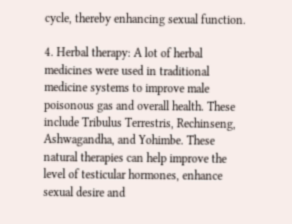cycle, thereby enhancing sexual function.

4. Herbal therapy: A lot of herbal medicines were used in traditional medicine systems to improve male poisonous gas and overall health. These include Tribulus Terrestris, Rechinseng, Ashwagandha, and Yohimbe. These natural therapies can help improve the level of testicular hormones, enhance sexual desire and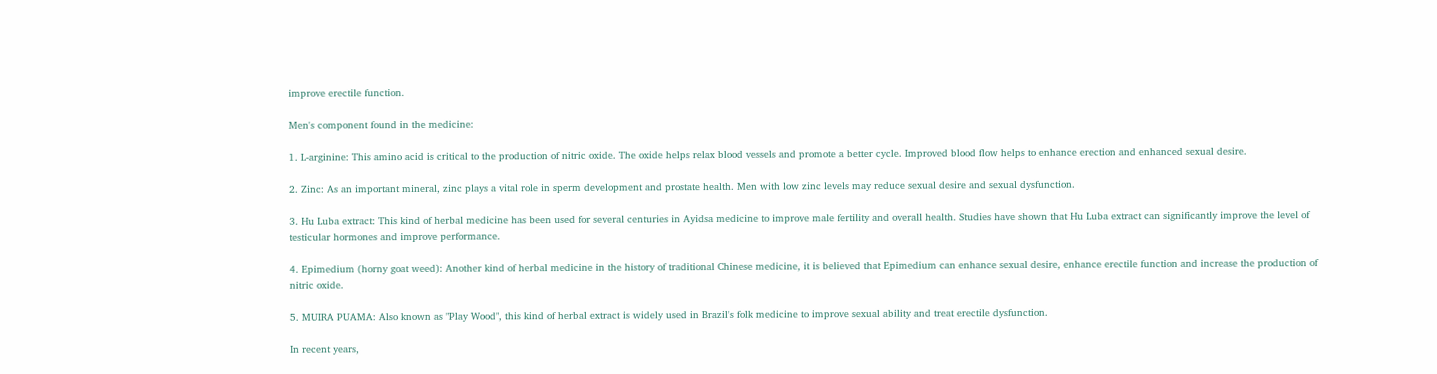improve erectile function.

Men's component found in the medicine:

1. L-arginine: This amino acid is critical to the production of nitric oxide. The oxide helps relax blood vessels and promote a better cycle. Improved blood flow helps to enhance erection and enhanced sexual desire.

2. Zinc: As an important mineral, zinc plays a vital role in sperm development and prostate health. Men with low zinc levels may reduce sexual desire and sexual dysfunction.

3. Hu Luba extract: This kind of herbal medicine has been used for several centuries in Ayidsa medicine to improve male fertility and overall health. Studies have shown that Hu Luba extract can significantly improve the level of testicular hormones and improve performance.

4. Epimedium (horny goat weed): Another kind of herbal medicine in the history of traditional Chinese medicine, it is believed that Epimedium can enhance sexual desire, enhance erectile function and increase the production of nitric oxide.

5. MUIRA PUAMA: Also known as "Play Wood", this kind of herbal extract is widely used in Brazil's folk medicine to improve sexual ability and treat erectile dysfunction.

In recent years,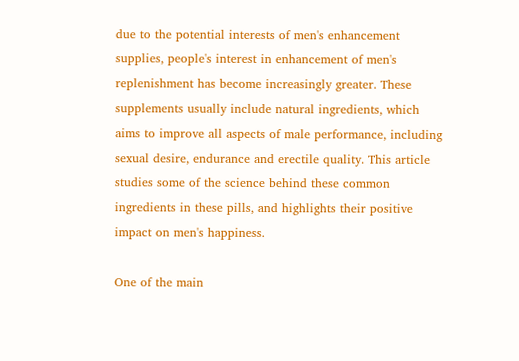due to the potential interests of men's enhancement supplies, people's interest in enhancement of men's replenishment has become increasingly greater. These supplements usually include natural ingredients, which aims to improve all aspects of male performance, including sexual desire, endurance and erectile quality. This article studies some of the science behind these common ingredients in these pills, and highlights their positive impact on men's happiness.

One of the main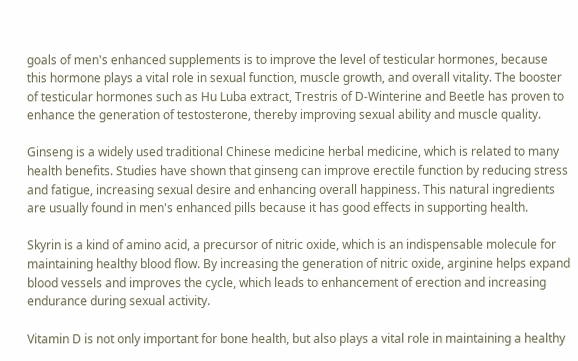goals of men's enhanced supplements is to improve the level of testicular hormones, because this hormone plays a vital role in sexual function, muscle growth, and overall vitality. The booster of testicular hormones such as Hu Luba extract, Trestris of D-Winterine and Beetle has proven to enhance the generation of testosterone, thereby improving sexual ability and muscle quality.

Ginseng is a widely used traditional Chinese medicine herbal medicine, which is related to many health benefits. Studies have shown that ginseng can improve erectile function by reducing stress and fatigue, increasing sexual desire and enhancing overall happiness. This natural ingredients are usually found in men's enhanced pills because it has good effects in supporting health.

Skyrin is a kind of amino acid, a precursor of nitric oxide, which is an indispensable molecule for maintaining healthy blood flow. By increasing the generation of nitric oxide, arginine helps expand blood vessels and improves the cycle, which leads to enhancement of erection and increasing endurance during sexual activity.

Vitamin D is not only important for bone health, but also plays a vital role in maintaining a healthy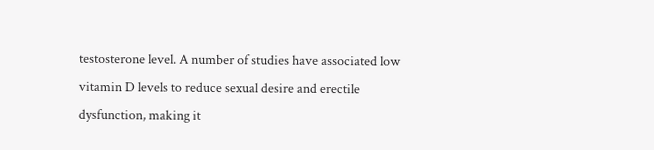testosterone level. A number of studies have associated low vitamin D levels to reduce sexual desire and erectile dysfunction, making it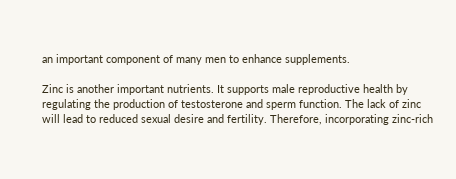an important component of many men to enhance supplements.

Zinc is another important nutrients. It supports male reproductive health by regulating the production of testosterone and sperm function. The lack of zinc will lead to reduced sexual desire and fertility. Therefore, incorporating zinc-rich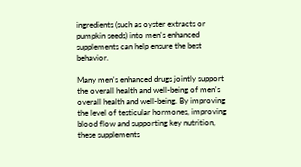ingredients (such as oyster extracts or pumpkin seeds) into men's enhanced supplements can help ensure the best behavior.

Many men's enhanced drugs jointly support the overall health and well-being of men's overall health and well-being. By improving the level of testicular hormones, improving blood flow and supporting key nutrition, these supplements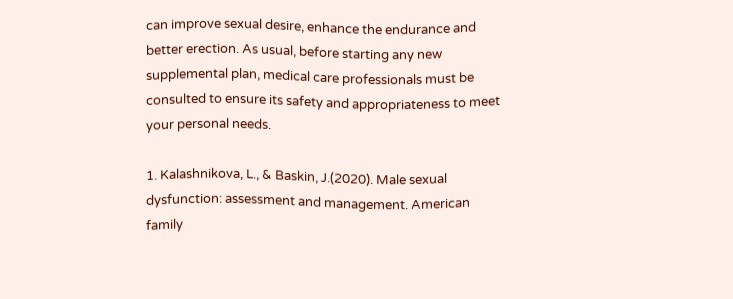can improve sexual desire, enhance the endurance and better erection. As usual, before starting any new supplemental plan, medical care professionals must be consulted to ensure its safety and appropriateness to meet your personal needs.

1. Kalashnikova, L., & Baskin, J.(2020). Male sexual dysfunction: assessment and management. American family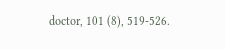doctor, 101 (8), 519-526.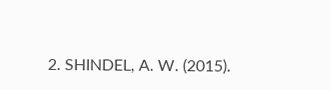2. SHINDEL, A. W. (2015).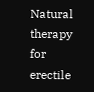Natural therapy for erectile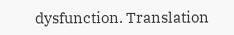dysfunction. Translation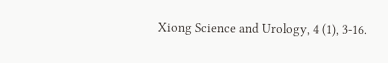Xiong Science and Urology, 4 (1), 3-16.